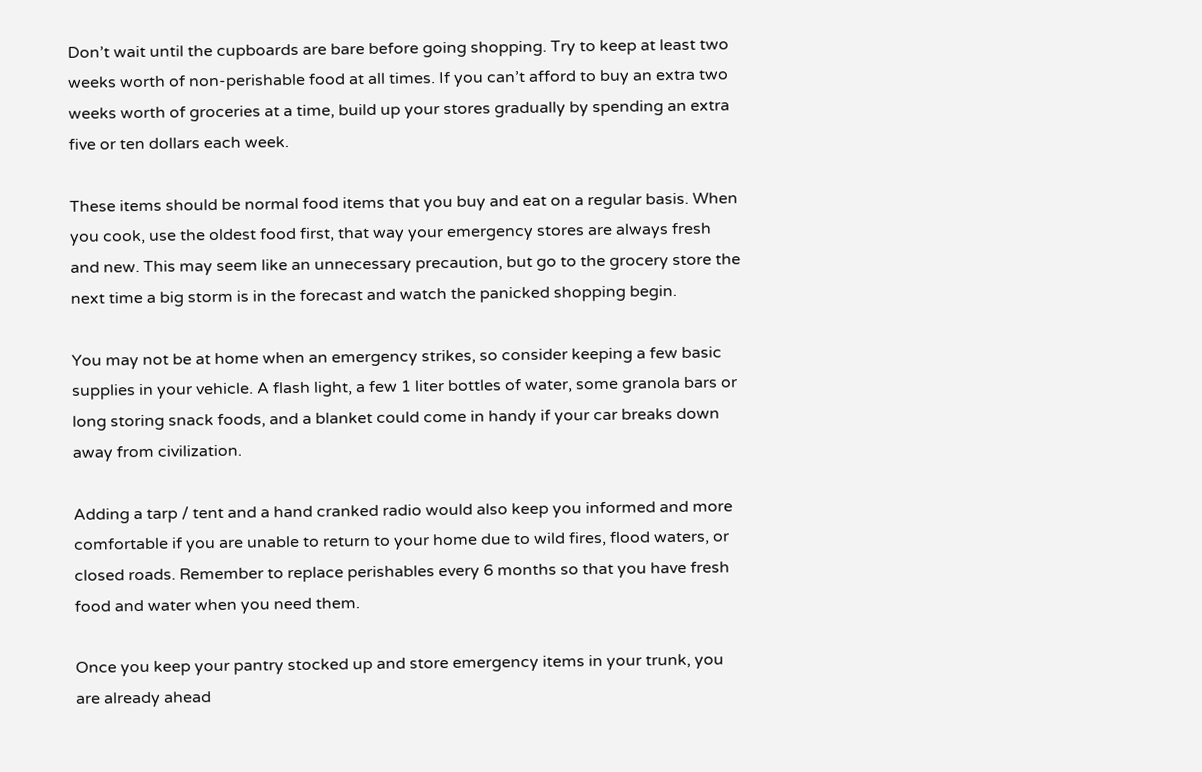Don’t wait until the cupboards are bare before going shopping. Try to keep at least two weeks worth of non-perishable food at all times. If you can’t afford to buy an extra two weeks worth of groceries at a time, build up your stores gradually by spending an extra five or ten dollars each week.

These items should be normal food items that you buy and eat on a regular basis. When you cook, use the oldest food first, that way your emergency stores are always fresh and new. This may seem like an unnecessary precaution, but go to the grocery store the next time a big storm is in the forecast and watch the panicked shopping begin.

You may not be at home when an emergency strikes, so consider keeping a few basic supplies in your vehicle. A flash light, a few 1 liter bottles of water, some granola bars or long storing snack foods, and a blanket could come in handy if your car breaks down away from civilization.

Adding a tarp / tent and a hand cranked radio would also keep you informed and more comfortable if you are unable to return to your home due to wild fires, flood waters, or closed roads. Remember to replace perishables every 6 months so that you have fresh food and water when you need them.

Once you keep your pantry stocked up and store emergency items in your trunk, you are already ahead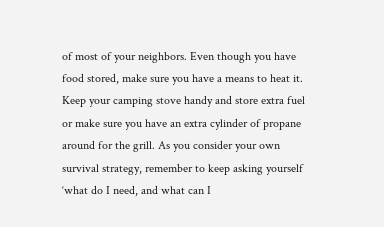of most of your neighbors. Even though you have food stored, make sure you have a means to heat it. Keep your camping stove handy and store extra fuel or make sure you have an extra cylinder of propane around for the grill. As you consider your own survival strategy, remember to keep asking yourself ‘what do I need, and what can I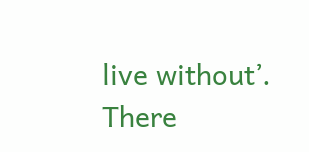live without’. There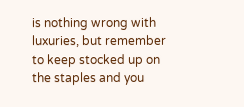is nothing wrong with luxuries, but remember to keep stocked up on the staples and you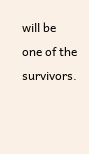will be one of the survivors.